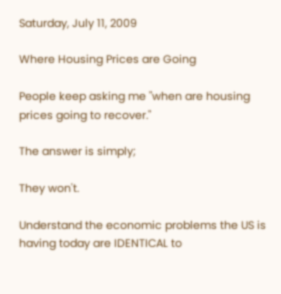Saturday, July 11, 2009

Where Housing Prices are Going

People keep asking me "when are housing prices going to recover."

The answer is simply;

They won't.

Understand the economic problems the US is having today are IDENTICAL to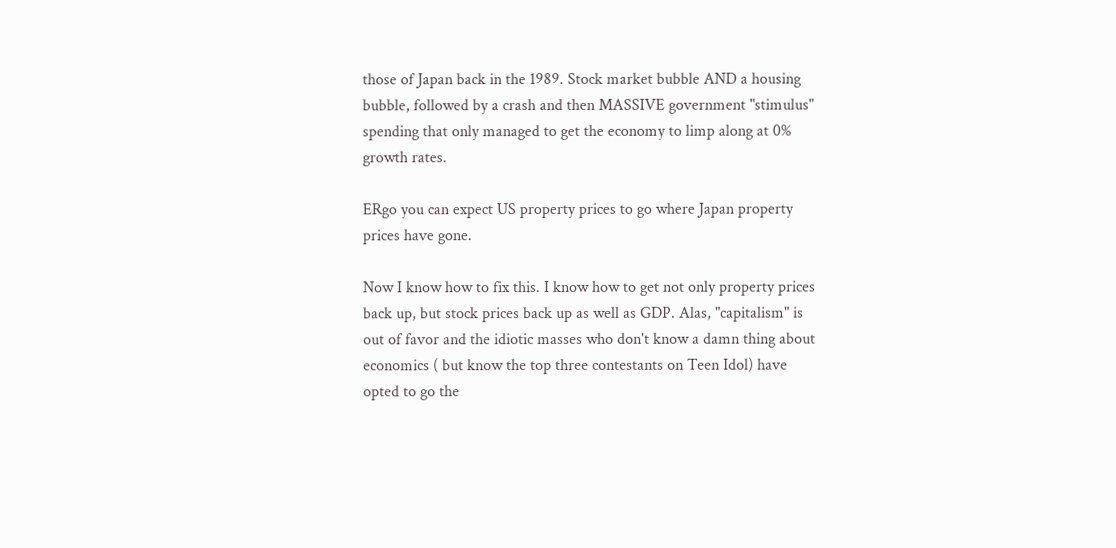those of Japan back in the 1989. Stock market bubble AND a housing bubble, followed by a crash and then MASSIVE government "stimulus" spending that only managed to get the economy to limp along at 0% growth rates.

ERgo you can expect US property prices to go where Japan property prices have gone.

Now I know how to fix this. I know how to get not only property prices back up, but stock prices back up as well as GDP. Alas, "capitalism" is out of favor and the idiotic masses who don't know a damn thing about economics ( but know the top three contestants on Teen Idol) have opted to go the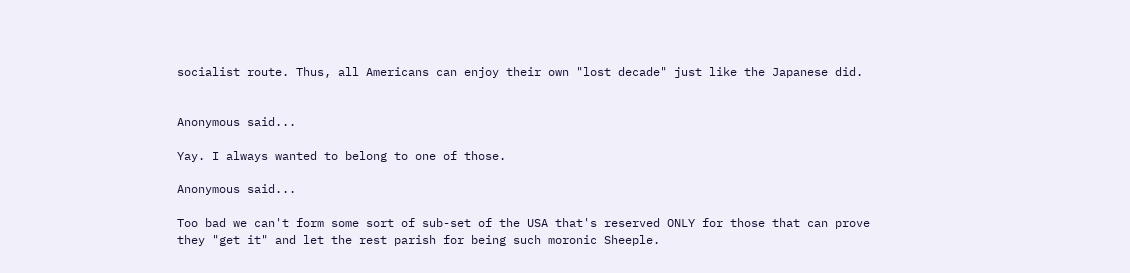socialist route. Thus, all Americans can enjoy their own "lost decade" just like the Japanese did.


Anonymous said...

Yay. I always wanted to belong to one of those.

Anonymous said...

Too bad we can't form some sort of sub-set of the USA that's reserved ONLY for those that can prove they "get it" and let the rest parish for being such moronic Sheeple.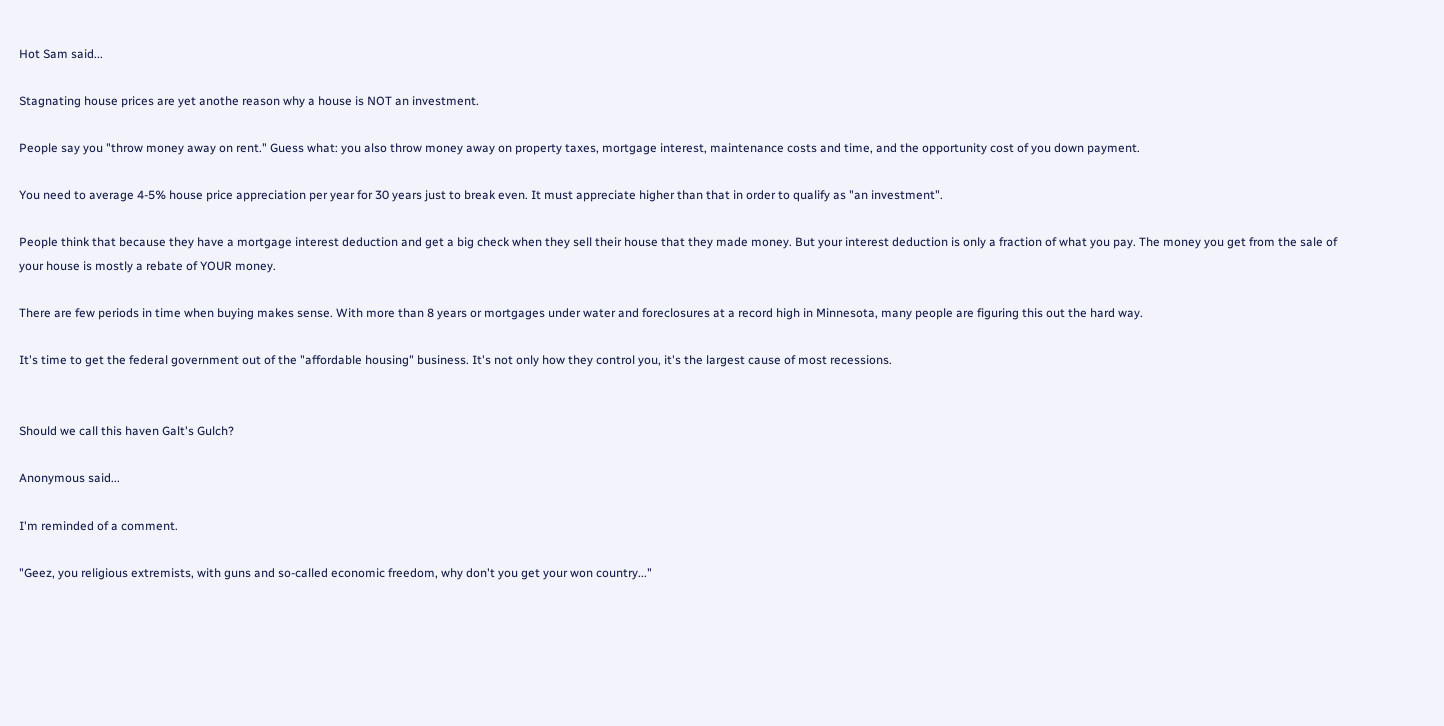Hot Sam said...

Stagnating house prices are yet anothe reason why a house is NOT an investment.

People say you "throw money away on rent." Guess what: you also throw money away on property taxes, mortgage interest, maintenance costs and time, and the opportunity cost of you down payment.

You need to average 4-5% house price appreciation per year for 30 years just to break even. It must appreciate higher than that in order to qualify as "an investment".

People think that because they have a mortgage interest deduction and get a big check when they sell their house that they made money. But your interest deduction is only a fraction of what you pay. The money you get from the sale of your house is mostly a rebate of YOUR money.

There are few periods in time when buying makes sense. With more than 8 years or mortgages under water and foreclosures at a record high in Minnesota, many people are figuring this out the hard way.

It's time to get the federal government out of the "affordable housing" business. It's not only how they control you, it's the largest cause of most recessions.


Should we call this haven Galt's Gulch?

Anonymous said...

I'm reminded of a comment.

"Geez, you religious extremists, with guns and so-called economic freedom, why don't you get your won country..."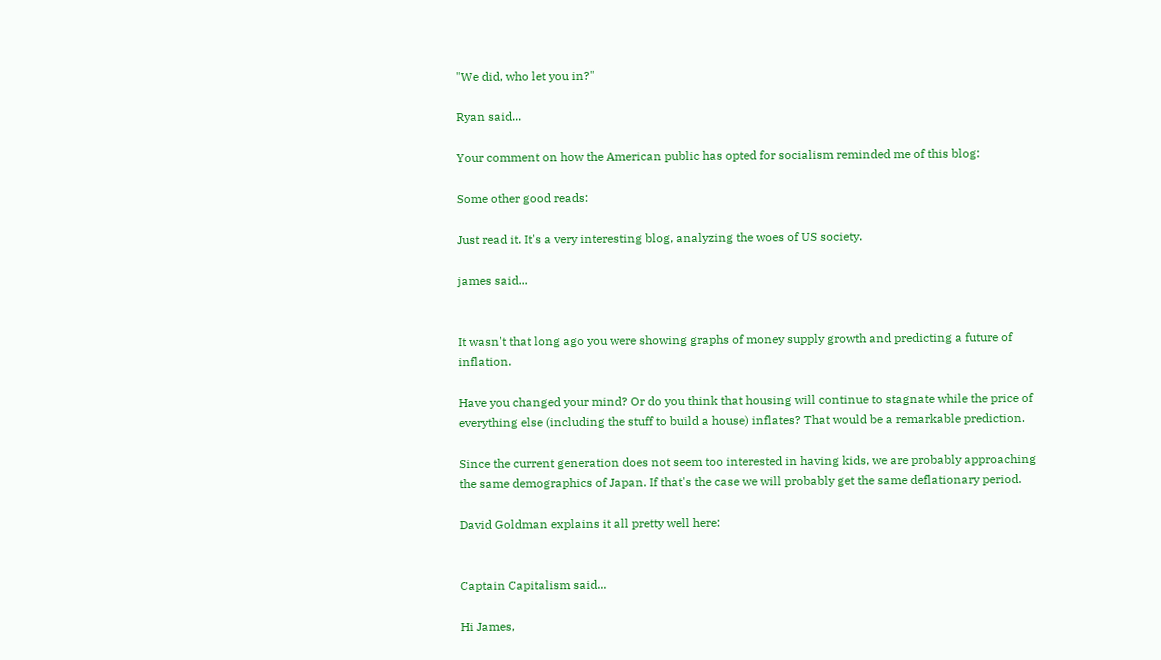"We did, who let you in?"

Ryan said...

Your comment on how the American public has opted for socialism reminded me of this blog:

Some other good reads:

Just read it. It's a very interesting blog, analyzing the woes of US society.

james said...


It wasn't that long ago you were showing graphs of money supply growth and predicting a future of inflation.

Have you changed your mind? Or do you think that housing will continue to stagnate while the price of everything else (including the stuff to build a house) inflates? That would be a remarkable prediction.

Since the current generation does not seem too interested in having kids, we are probably approaching the same demographics of Japan. If that's the case we will probably get the same deflationary period.

David Goldman explains it all pretty well here:


Captain Capitalism said...

Hi James,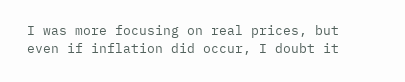I was more focusing on real prices, but even if inflation did occur, I doubt it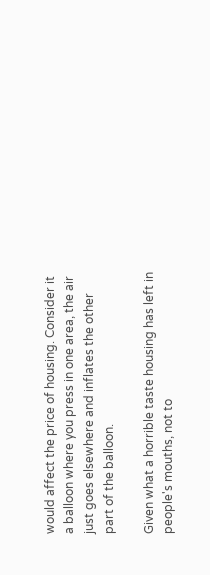would affect the price of housing. Consider it a balloon where you press in one area, the air just goes elsewhere and inflates the other part of the balloon.

Given what a horrible taste housing has left in people's mouths, not to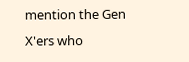mention the Gen X'ers who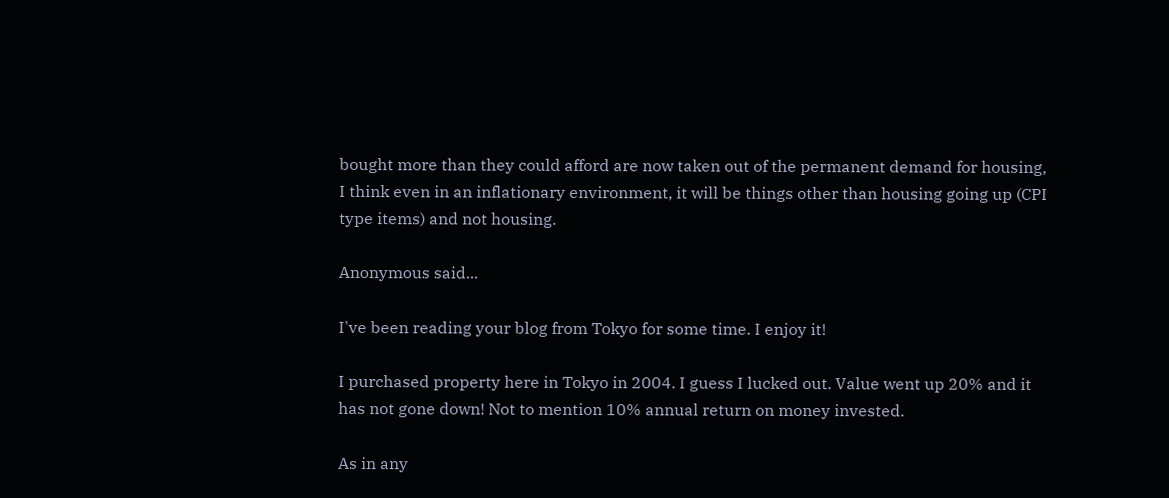bought more than they could afford are now taken out of the permanent demand for housing, I think even in an inflationary environment, it will be things other than housing going up (CPI type items) and not housing.

Anonymous said...

I've been reading your blog from Tokyo for some time. I enjoy it!

I purchased property here in Tokyo in 2004. I guess I lucked out. Value went up 20% and it has not gone down! Not to mention 10% annual return on money invested.

As in any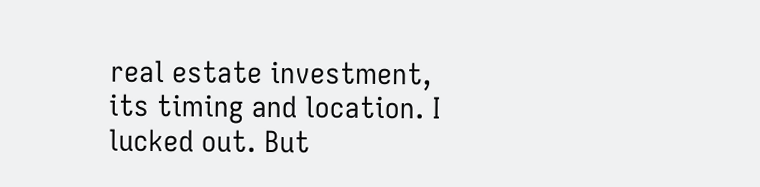real estate investment, its timing and location. I lucked out. But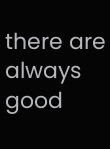there are always good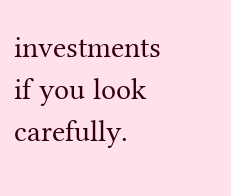investments if you look carefully.